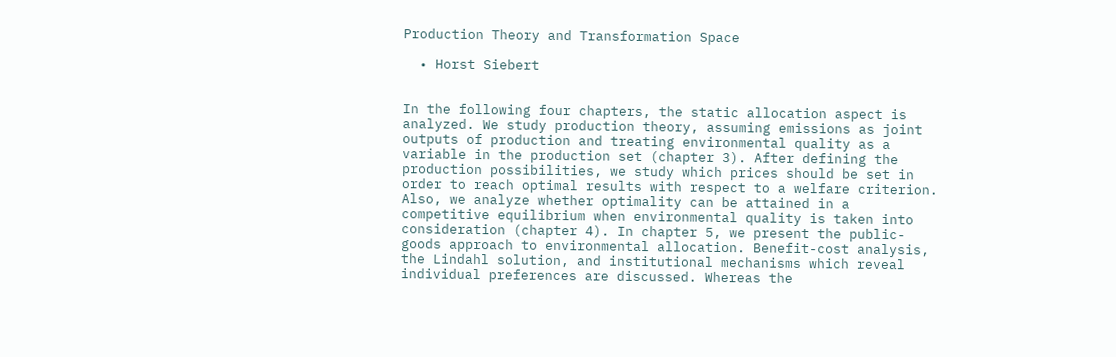Production Theory and Transformation Space

  • Horst Siebert


In the following four chapters, the static allocation aspect is analyzed. We study production theory, assuming emissions as joint outputs of production and treating environmental quality as a variable in the production set (chapter 3). After defining the production possibilities, we study which prices should be set in order to reach optimal results with respect to a welfare criterion. Also, we analyze whether optimality can be attained in a competitive equilibrium when environmental quality is taken into consideration (chapter 4). In chapter 5, we present the public-goods approach to environmental allocation. Benefit-cost analysis, the Lindahl solution, and institutional mechanisms which reveal individual preferences are discussed. Whereas the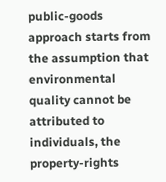public-goods approach starts from the assumption that environmental quality cannot be attributed to individuals, the property-rights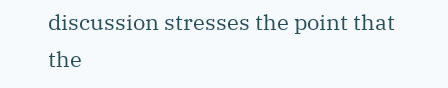discussion stresses the point that the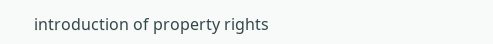introduction of property rights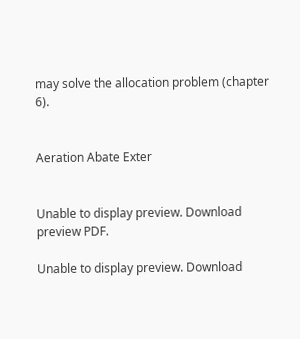may solve the allocation problem (chapter 6).


Aeration Abate Exter


Unable to display preview. Download preview PDF.

Unable to display preview. Download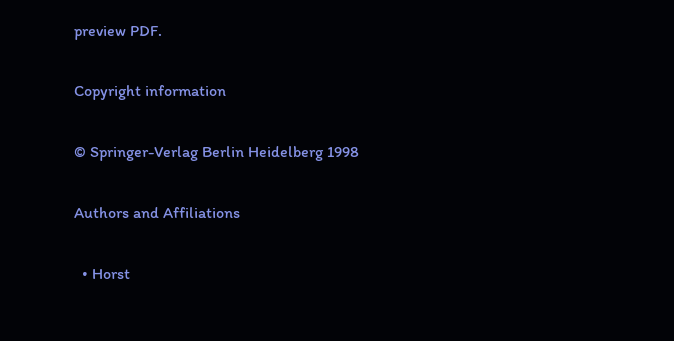preview PDF.

Copyright information

© Springer-Verlag Berlin Heidelberg 1998

Authors and Affiliations

  • Horst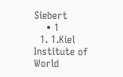Siebert
    • 1
  1. 1.Kiel Institute of World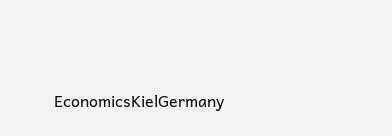EconomicsKielGermany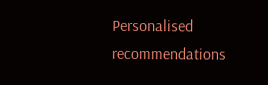Personalised recommendations